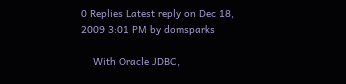0 Replies Latest reply on Dec 18, 2009 3:01 PM by domsparks

    With Oracle JDBC,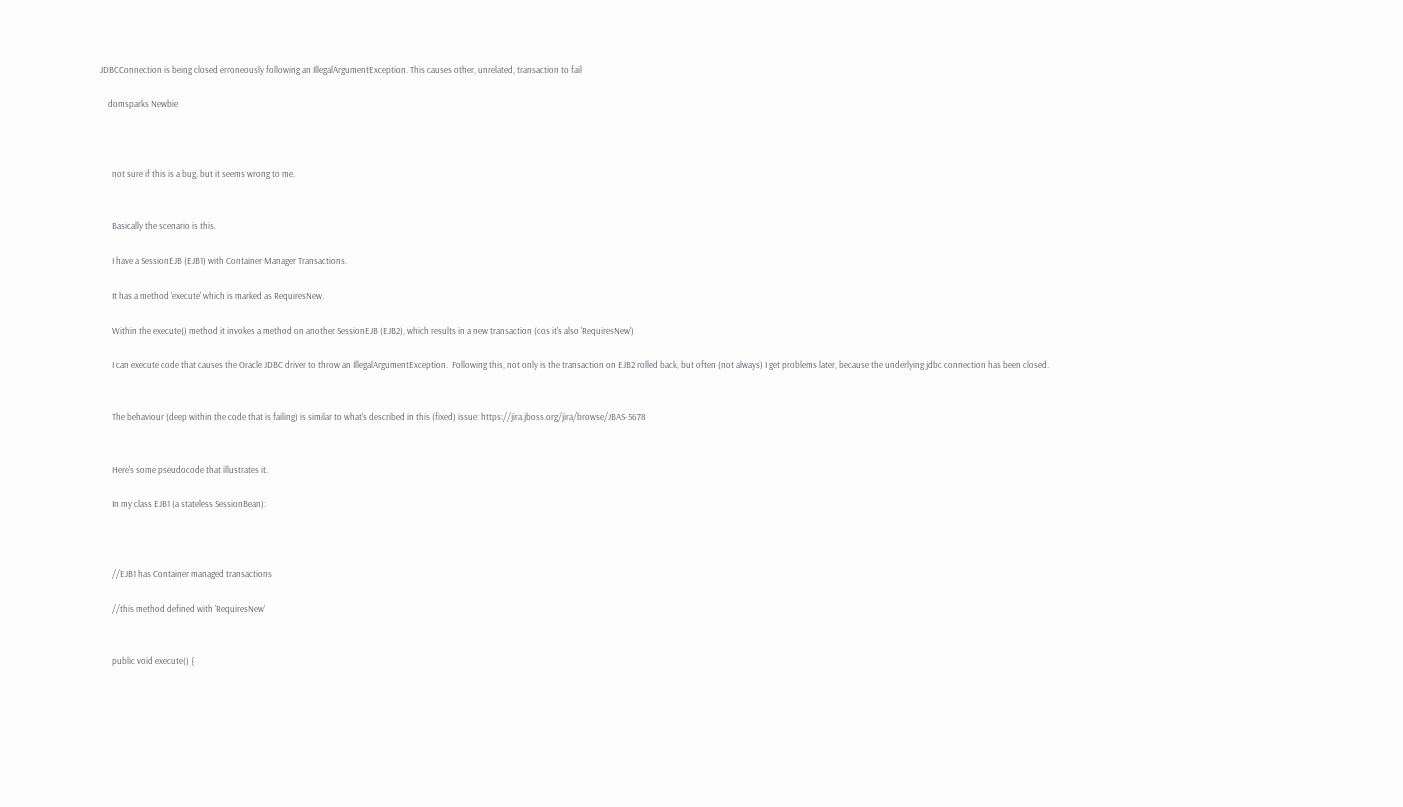JDBCConnection is being closed erroneously following an IllegalArgumentException. This causes other, unrelated, transaction to fail

    domsparks Newbie



      not sure if this is a bug, but it seems wrong to me.


      Basically the scenario is this.

      I have a SessionEJB (EJB1) with Container Manager Transactions.

      It has a method 'execute' which is marked as RequiresNew.

      Within the execute() method it invokes a method on another SessionEJB (EJB2), which results in a new transaction (cos it's also 'RequiresNew')

      I can execute code that causes the Oracle JDBC driver to throw an IllegalArgumentException.  Following this, not only is the transaction on EJB2 rolled back, but often (not always) I get problems later, because the underlying jdbc connection has been closed.


      The behaviour (deep within the code that is failing) is similar to what's described in this (fixed) issue: https://jira.jboss.org/jira/browse/JBAS-5678


      Here's some pseudocode that illustrates it.

      In my class EJB1 (a stateless SessionBean):



      //EJB1 has Container managed transactions

      //this method defined with ‘RequiresNew’


      public void execute() {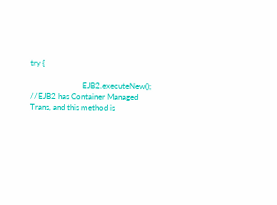try {

                          EJB2.executeNew();       //EJB2 has Container Managed Trans, and this method is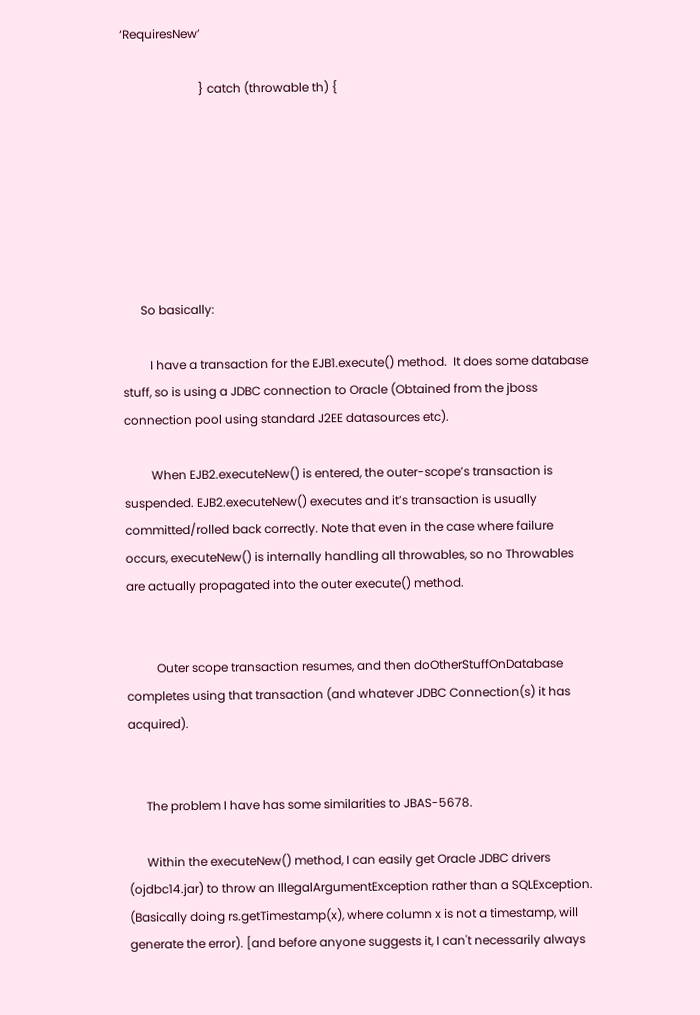‘RequiresNew’

                          } catch (throwable th) {







      So basically:

         I have a transaction for the EJB1.execute() method.  It does some database stuff, so is using a JDBC connection to Oracle (Obtained from the jboss connection pool using standard J2EE datasources etc).

         When EJB2.executeNew() is entered, the outer-scope’s transaction is suspended. EJB2.executeNew() executes and it’s transaction is usually committed/rolled back correctly. Note that even in the case where failure occurs, executeNew() is internally handling all throwables, so no Throwables are actually propagated into the outer execute() method.


          Outer scope transaction resumes, and then doOtherStuffOnDatabase completes using that transaction (and whatever JDBC Connection(s) it has acquired).


      The problem I have has some similarities to JBAS-5678.

      Within the executeNew() method, I can easily get Oracle JDBC drivers (ojdbc14.jar) to throw an IllegalArgumentException rather than a SQLException. (Basically doing rs.getTimestamp(x), where column x is not a timestamp, will generate the error). [and before anyone suggests it, I can't necessarily always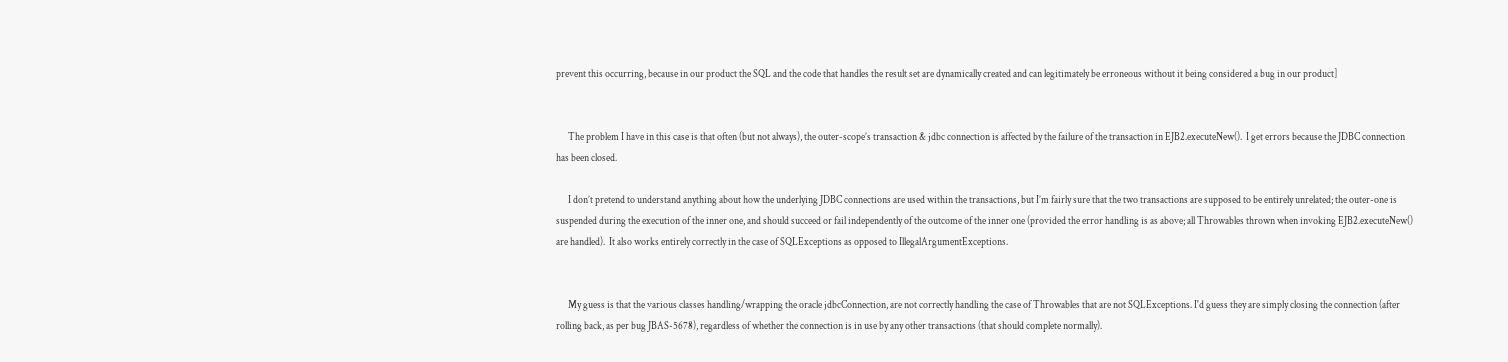prevent this occurring, because in our product the SQL and the code that handles the result set are dynamically created and can legitimately be erroneous without it being considered a bug in our product]


      The problem I have in this case is that often (but not always), the outer-scope’s transaction & jdbc connection is affected by the failure of the transaction in EJB2.executeNew().  I get errors because the JDBC connection has been closed.

      I don’t pretend to understand anything about how the underlying JDBC connections are used within the transactions, but I’m fairly sure that the two transactions are supposed to be entirely unrelated; the outer-one is suspended during the execution of the inner one, and should succeed or fail independently of the outcome of the inner one (provided the error handling is as above; all Throwables thrown when invoking EJB2.executeNew() are handled).  It also works entirely correctly in the case of SQLExceptions as opposed to IllegalArgumentExceptions.


      My guess is that the various classes handling/wrapping the oracle jdbcConnection, are not correctly handling the case of Throwables that are not SQLExceptions. I'd guess they are simply closing the connection (after rolling back, as per bug JBAS-5678), regardless of whether the connection is in use by any other transactions (that should complete normally).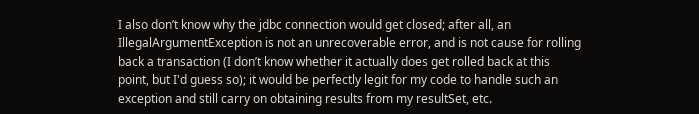I also don’t know why the jdbc connection would get closed; after all, an IllegalArgumentException is not an unrecoverable error, and is not cause for rolling back a transaction (I don’t know whether it actually does get rolled back at this point, but I'd guess so); it would be perfectly legit for my code to handle such an exception and still carry on obtaining results from my resultSet, etc.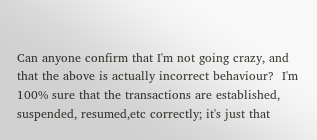Can anyone confirm that I'm not going crazy, and that the above is actually incorrect behaviour?  I'm 100% sure that the transactions are established, suspended, resumed,etc correctly; it's just that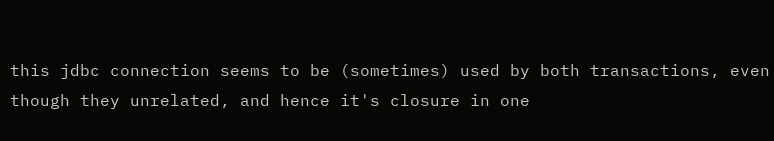this jdbc connection seems to be (sometimes) used by both transactions, even though they unrelated, and hence it's closure in one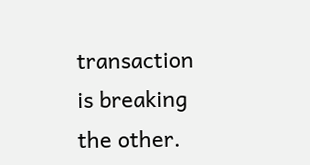transaction is breaking the other.